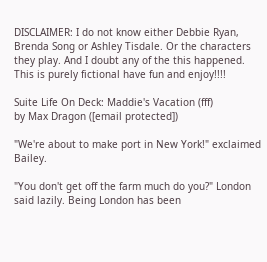DISCLAIMER: I do not know either Debbie Ryan, Brenda Song or Ashley Tisdale. Or the characters they play. And I doubt any of the this happened. This is purely fictional have fun and enjoy!!!!

Suite Life On Deck: Maddie's Vacation (fff)
by Max Dragon ([email protected])

"We're about to make port in New York!" exclaimed Bailey.

"You don't get off the farm much do you?" London said lazily. Being London has been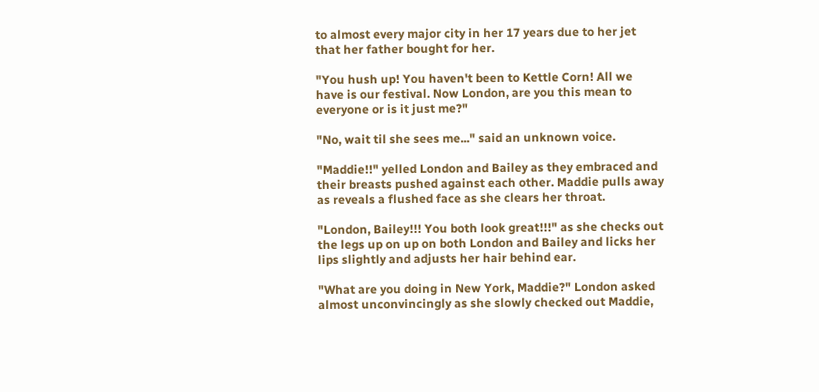to almost every major city in her 17 years due to her jet that her father bought for her.

"You hush up! You haven't been to Kettle Corn! All we have is our festival. Now London, are you this mean to everyone or is it just me?"

"No, wait til she sees me..." said an unknown voice.

"Maddie!!" yelled London and Bailey as they embraced and their breasts pushed against each other. Maddie pulls away as reveals a flushed face as she clears her throat.

"London, Bailey!!! You both look great!!!" as she checks out the legs up on up on both London and Bailey and licks her lips slightly and adjusts her hair behind ear.

"What are you doing in New York, Maddie?" London asked almost unconvincingly as she slowly checked out Maddie,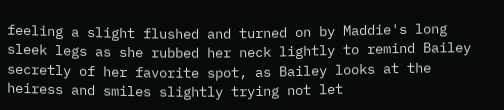feeling a slight flushed and turned on by Maddie's long sleek legs as she rubbed her neck lightly to remind Bailey secretly of her favorite spot, as Bailey looks at the heiress and smiles slightly trying not let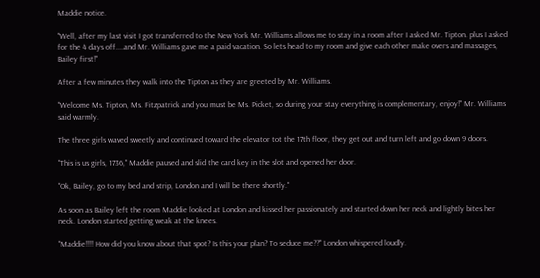Maddie notice.

"Well, after my last visit I got transferred to the New York Mr. Williams allows me to stay in a room after I asked Mr. Tipton. plus I asked for the 4 days off....and Mr. Williams gave me a paid vacation. So lets head to my room and give each other make overs and massages, Bailey first!"

After a few minutes they walk into the Tipton as they are greeted by Mr. Williams.

"Welcome Ms. Tipton, Ms. Fitzpatrick and you must be Ms. Picket, so during your stay everything is complementary, enjoy!" Mr. Williams said warmly.

The three girls waved sweetly and continued toward the elevator tot the 17th floor, they get out and turn left and go down 9 doors.

"This is us girls, 1736," Maddie paused and slid the card key in the slot and opened her door.

"Ok, Bailey, go to my bed and strip, London and I will be there shortly."

As soon as Bailey left the room Maddie looked at London and kissed her passionately and started down her neck and lightly bites her neck. London started getting weak at the knees.

"Maddie!!!! How did you know about that spot? Is this your plan? To seduce me??" London whispered loudly.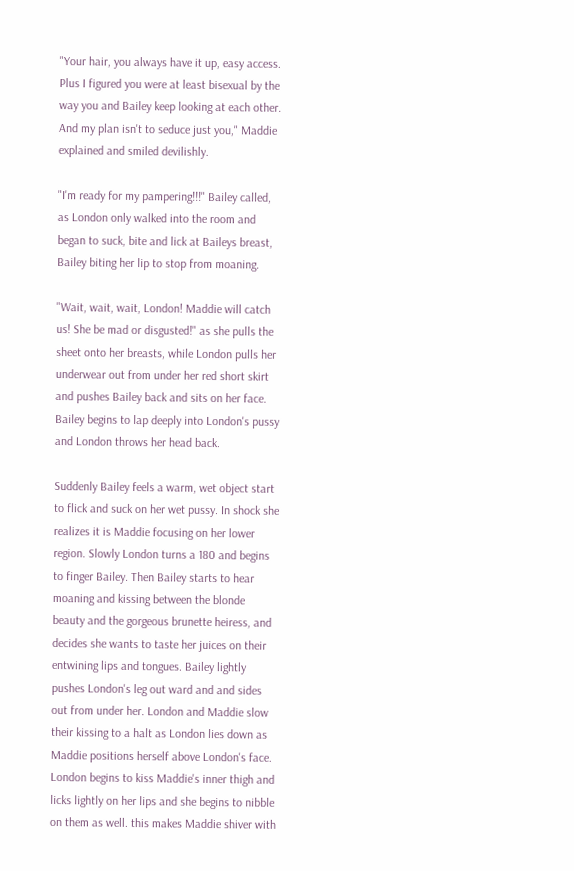"Your hair, you always have it up, easy access. Plus I figured you were at least bisexual by the way you and Bailey keep looking at each other. And my plan isn't to seduce just you," Maddie explained and smiled devilishly.

"I'm ready for my pampering!!!" Bailey called, as London only walked into the room and began to suck, bite and lick at Baileys breast, Bailey biting her lip to stop from moaning.

"Wait, wait, wait, London! Maddie will catch us! She be mad or disgusted!" as she pulls the sheet onto her breasts, while London pulls her underwear out from under her red short skirt and pushes Bailey back and sits on her face. Bailey begins to lap deeply into London's pussy and London throws her head back.

Suddenly Bailey feels a warm, wet object start to flick and suck on her wet pussy. In shock she realizes it is Maddie focusing on her lower region. Slowly London turns a 180 and begins to finger Bailey. Then Bailey starts to hear moaning and kissing between the blonde beauty and the gorgeous brunette heiress, and decides she wants to taste her juices on their entwining lips and tongues. Bailey lightly pushes London's leg out ward and and sides out from under her. London and Maddie slow their kissing to a halt as London lies down as Maddie positions herself above London's face. London begins to kiss Maddie's inner thigh and licks lightly on her lips and she begins to nibble on them as well. this makes Maddie shiver with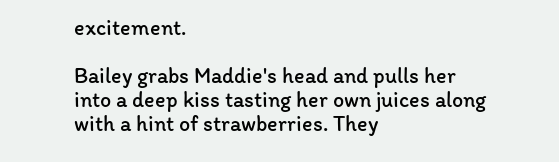excitement.

Bailey grabs Maddie's head and pulls her into a deep kiss tasting her own juices along with a hint of strawberries. They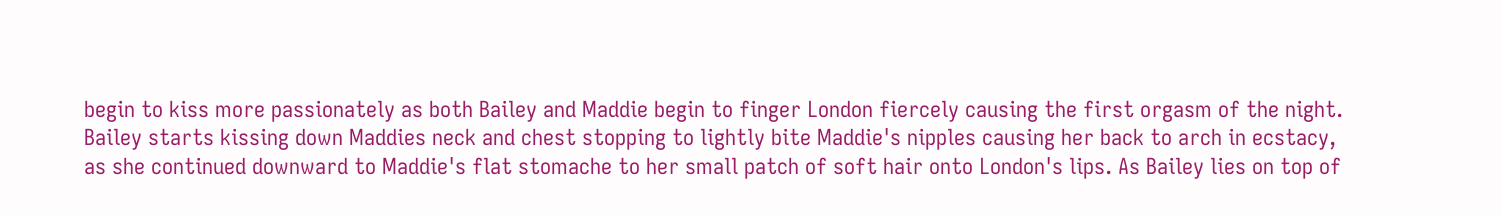begin to kiss more passionately as both Bailey and Maddie begin to finger London fiercely causing the first orgasm of the night. Bailey starts kissing down Maddies neck and chest stopping to lightly bite Maddie's nipples causing her back to arch in ecstacy, as she continued downward to Maddie's flat stomache to her small patch of soft hair onto London's lips. As Bailey lies on top of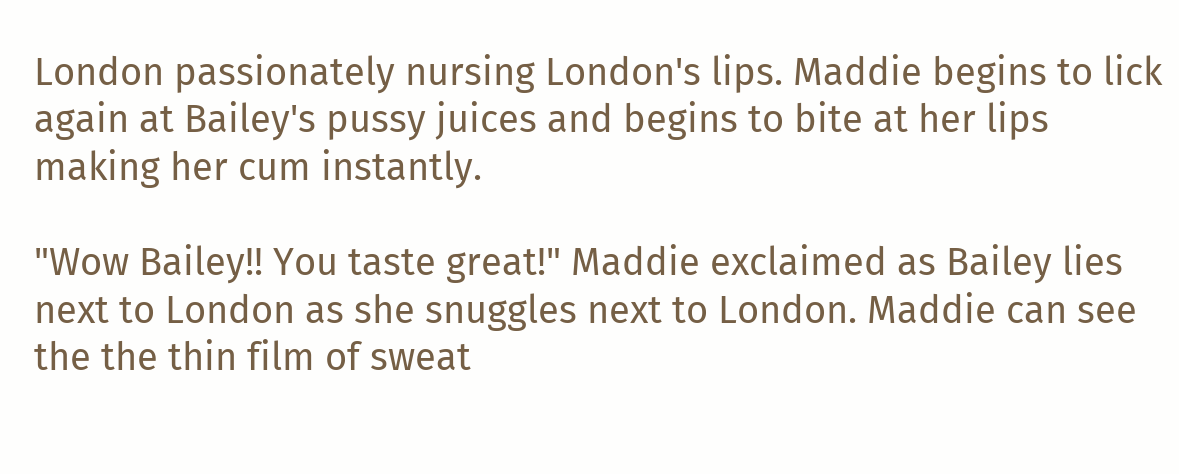London passionately nursing London's lips. Maddie begins to lick again at Bailey's pussy juices and begins to bite at her lips making her cum instantly.

"Wow Bailey!! You taste great!" Maddie exclaimed as Bailey lies next to London as she snuggles next to London. Maddie can see the the thin film of sweat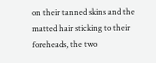on their tanned skins and the matted hair sticking to their foreheads, the two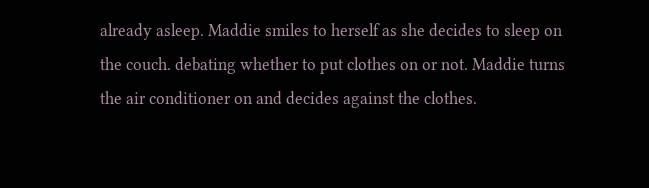already asleep. Maddie smiles to herself as she decides to sleep on the couch. debating whether to put clothes on or not. Maddie turns the air conditioner on and decides against the clothes.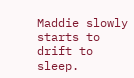Maddie slowly starts to drift to sleep.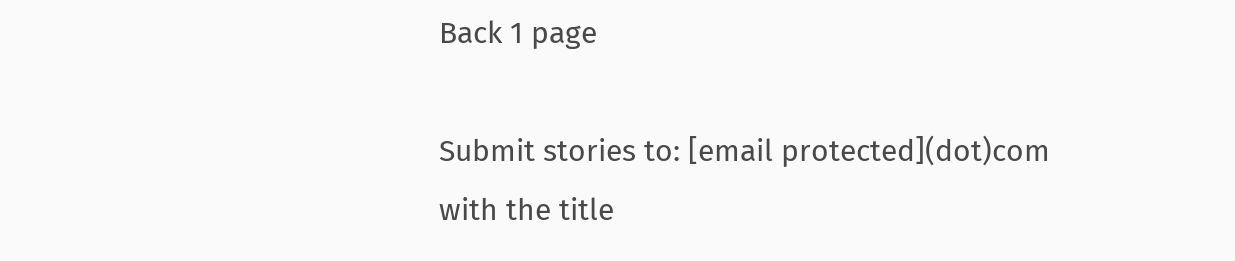Back 1 page

Submit stories to: [email protected](dot)com
with the title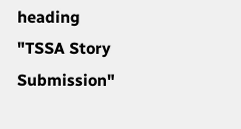heading "TSSA Story Submission"